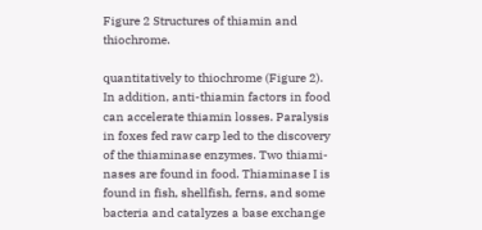Figure 2 Structures of thiamin and thiochrome.

quantitatively to thiochrome (Figure 2). In addition, anti-thiamin factors in food can accelerate thiamin losses. Paralysis in foxes fed raw carp led to the discovery of the thiaminase enzymes. Two thiami-nases are found in food. Thiaminase I is found in fish, shellfish, ferns, and some bacteria and catalyzes a base exchange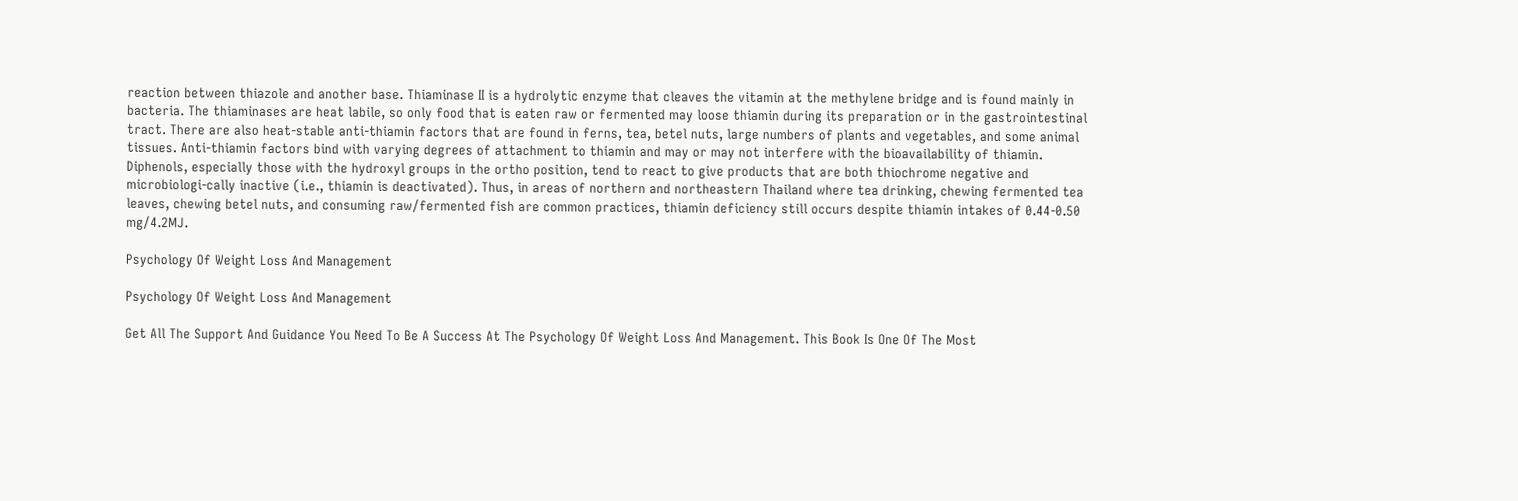reaction between thiazole and another base. Thiaminase II is a hydrolytic enzyme that cleaves the vitamin at the methylene bridge and is found mainly in bacteria. The thiaminases are heat labile, so only food that is eaten raw or fermented may loose thiamin during its preparation or in the gastrointestinal tract. There are also heat-stable anti-thiamin factors that are found in ferns, tea, betel nuts, large numbers of plants and vegetables, and some animal tissues. Anti-thiamin factors bind with varying degrees of attachment to thiamin and may or may not interfere with the bioavailability of thiamin. Diphenols, especially those with the hydroxyl groups in the ortho position, tend to react to give products that are both thiochrome negative and microbiologi-cally inactive (i.e., thiamin is deactivated). Thus, in areas of northern and northeastern Thailand where tea drinking, chewing fermented tea leaves, chewing betel nuts, and consuming raw/fermented fish are common practices, thiamin deficiency still occurs despite thiamin intakes of 0.44-0.50 mg/4.2MJ.

Psychology Of Weight Loss And Management

Psychology Of Weight Loss And Management

Get All The Support And Guidance You Need To Be A Success At The Psychology Of Weight Loss And Management. This Book Is One Of The Most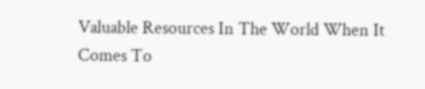Valuable Resources In The World When It Comes To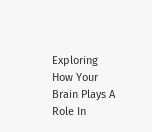Exploring How Your Brain Plays A Role In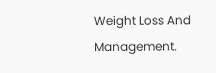Weight Loss And Management.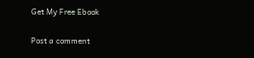Get My Free Ebook

Post a comment